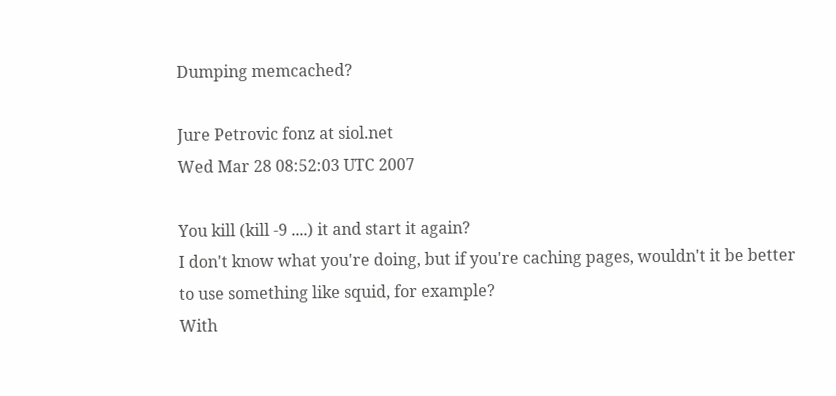Dumping memcached?

Jure Petrovic fonz at siol.net
Wed Mar 28 08:52:03 UTC 2007

You kill (kill -9 ....) it and start it again?
I don't know what you're doing, but if you're caching pages, wouldn't it be better
to use something like squid, for example?
With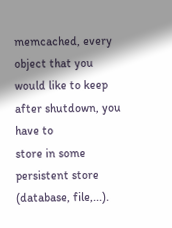memcached, every object that you would like to keep after shutdown, you have to
store in some persistent store (database, file,...).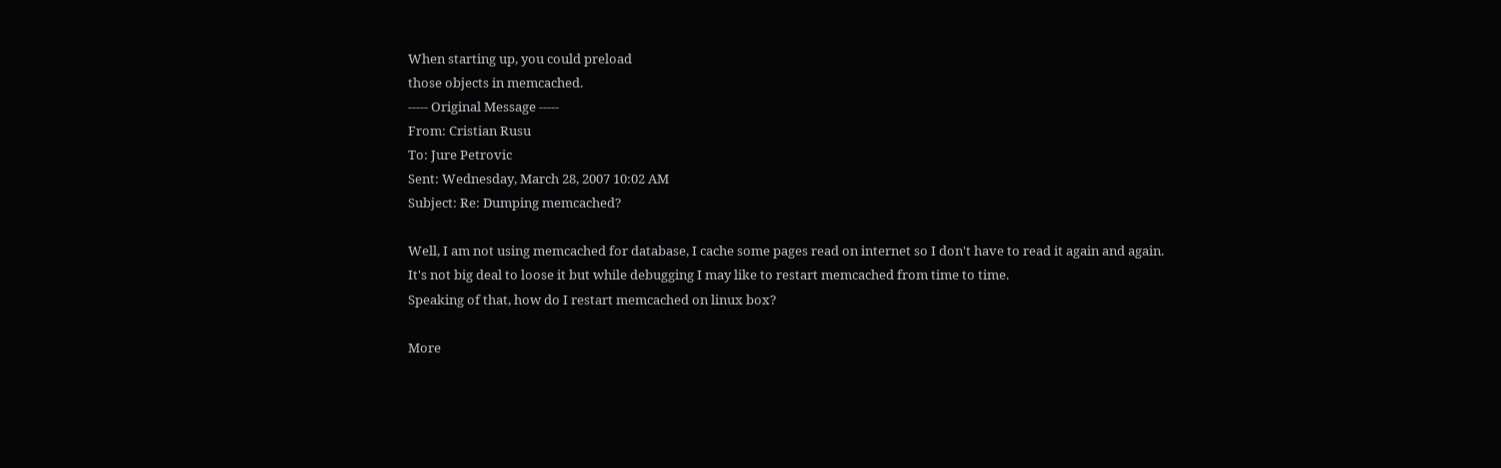When starting up, you could preload
those objects in memcached.
----- Original Message -----
From: Cristian Rusu
To: Jure Petrovic
Sent: Wednesday, March 28, 2007 10:02 AM
Subject: Re: Dumping memcached?

Well, I am not using memcached for database, I cache some pages read on internet so I don't have to read it again and again.
It's not big deal to loose it but while debugging I may like to restart memcached from time to time.
Speaking of that, how do I restart memcached on linux box?

More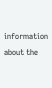information about the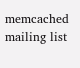memcached mailing list